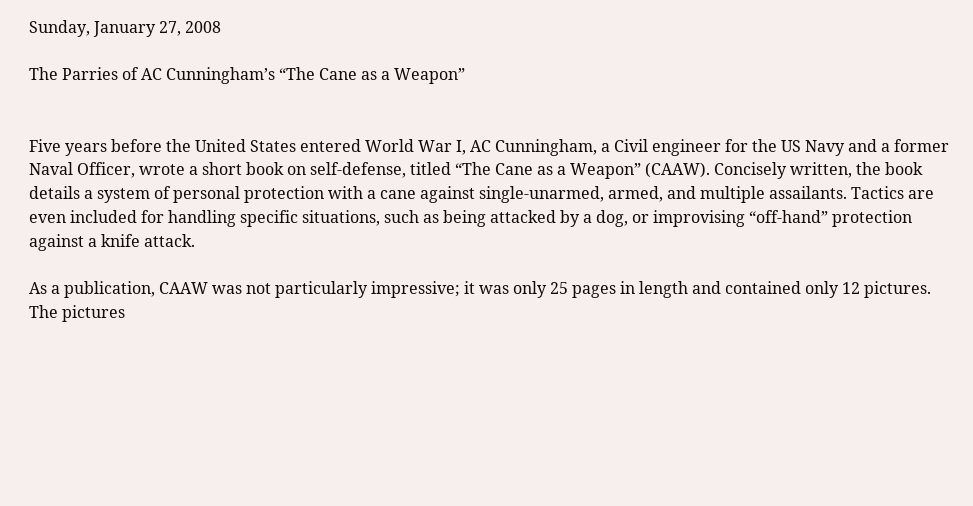Sunday, January 27, 2008

The Parries of AC Cunningham’s “The Cane as a Weapon”


Five years before the United States entered World War I, AC Cunningham, a Civil engineer for the US Navy and a former Naval Officer, wrote a short book on self-defense, titled “The Cane as a Weapon” (CAAW). Concisely written, the book details a system of personal protection with a cane against single-unarmed, armed, and multiple assailants. Tactics are even included for handling specific situations, such as being attacked by a dog, or improvising “off-hand” protection against a knife attack.

As a publication, CAAW was not particularly impressive; it was only 25 pages in length and contained only 12 pictures. The pictures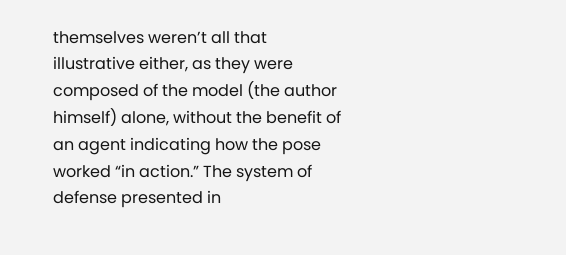themselves weren’t all that illustrative either, as they were composed of the model (the author himself) alone, without the benefit of an agent indicating how the pose worked “in action.” The system of defense presented in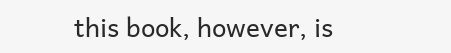this book, however, is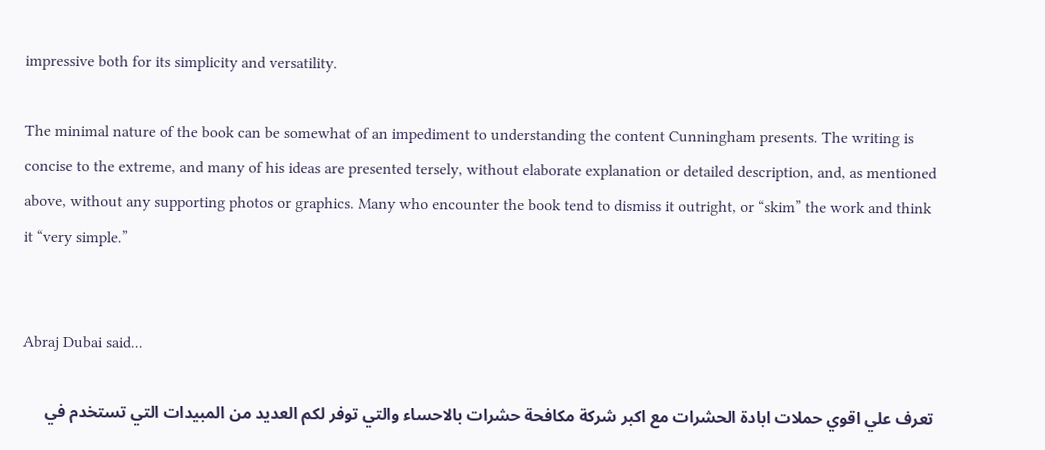impressive both for its simplicity and versatility.

The minimal nature of the book can be somewhat of an impediment to understanding the content Cunningham presents. The writing is concise to the extreme, and many of his ideas are presented tersely, without elaborate explanation or detailed description, and, as mentioned above, without any supporting photos or graphics. Many who encounter the book tend to dismiss it outright, or “skim” the work and think it “very simple.”


Abraj Dubai said...

تعرف علي اقوي حملات ابادة الحشرات مع اكبر شركة مكافحة حشرات بالاحساء والتي توفر لكم العديد من المبيدات التي تستخدم في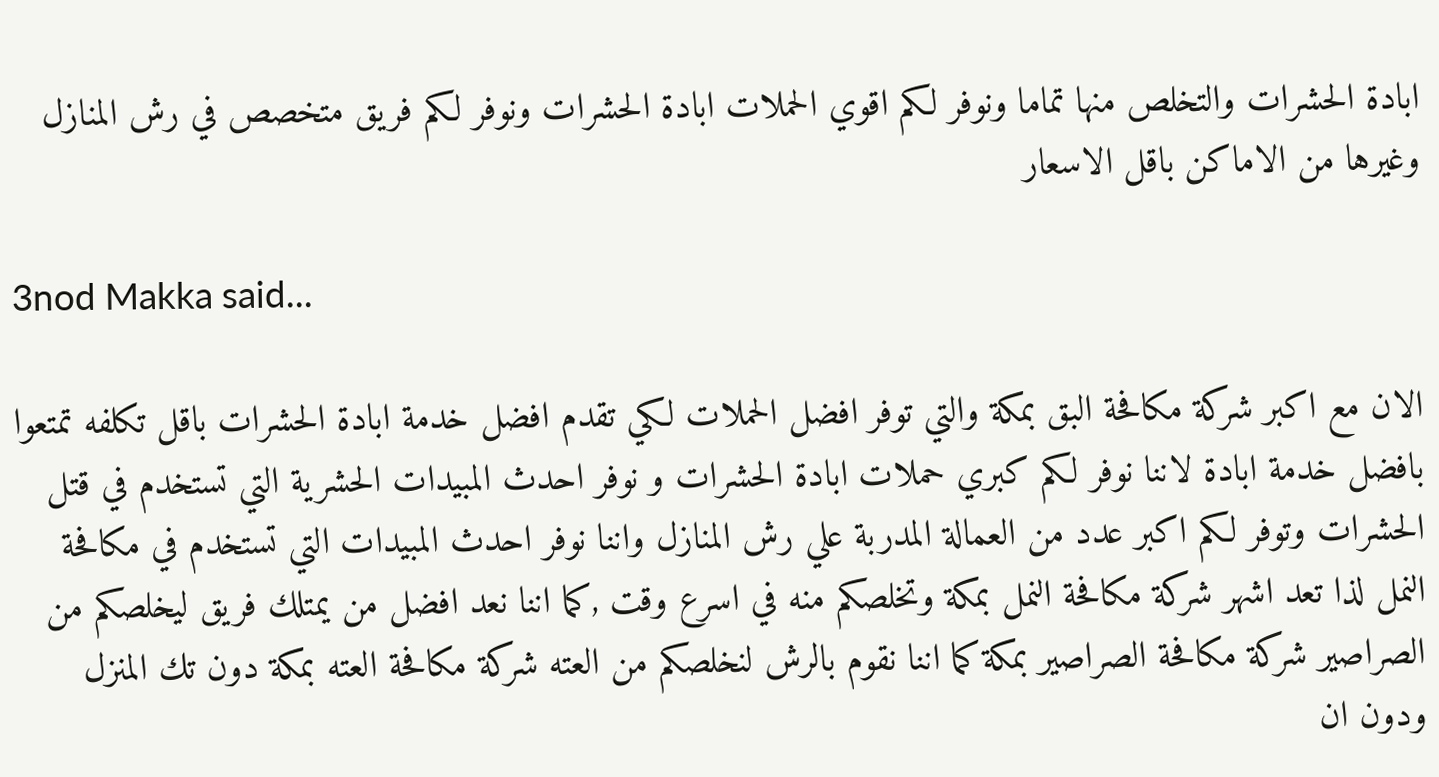ابادة الحشرات والتخلص منها تماما ونوفر لكم اقوي الحملات ابادة الحشرات ونوفر لكم فريق متخصص في رش المنازل وغيرها من الاماكن باقل الاسعار

3nod Makka said...

الان مع اكبر شركة مكافحة البق بمكة والتي توفر افضل الحملات لكي تقدم افضل خدمة ابادة الحشرات باقل تكلفه تمتعوا بافضل خدمة ابادة لاننا نوفر لكم كبري حملات ابادة الحشرات و نوفر احدث المبيدات الحشرية التي تستخدم في قتل الحشرات وتوفر لكم اكبر عدد من العمالة المدربة علي رش المنازل واننا نوفر احدث المبيدات التي تستخدم في مكافحة النمل لذا تعد اشهر شركة مكافحة النمل بمكة وتخلصكم منه في اسرع وقت ,كما اننا نعد افضل من يمتلك فريق ليخلصكم من الصراصير شركة مكافحة الصراصير بمكة كما اننا نقوم بالرش لنخلصكم من العته شركة مكافحة العته بمكة دون تك المنزل ودون ان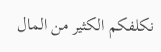نكلفكم الكثير من المال